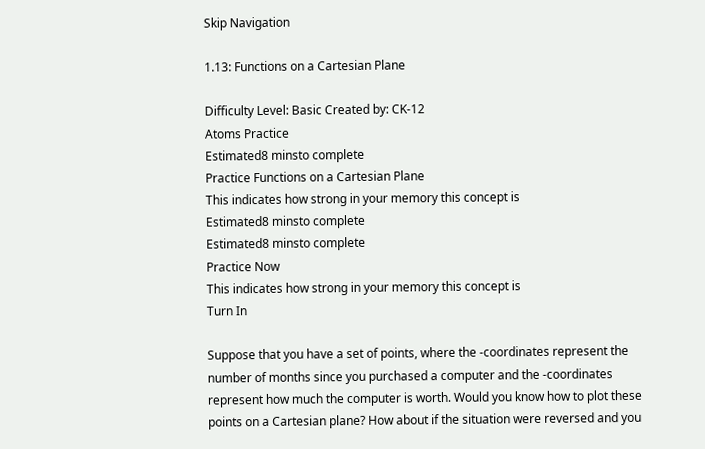Skip Navigation

1.13: Functions on a Cartesian Plane

Difficulty Level: Basic Created by: CK-12
Atoms Practice
Estimated8 minsto complete
Practice Functions on a Cartesian Plane
This indicates how strong in your memory this concept is
Estimated8 minsto complete
Estimated8 minsto complete
Practice Now
This indicates how strong in your memory this concept is
Turn In

Suppose that you have a set of points, where the -coordinates represent the number of months since you purchased a computer and the -coordinates represent how much the computer is worth. Would you know how to plot these points on a Cartesian plane? How about if the situation were reversed and you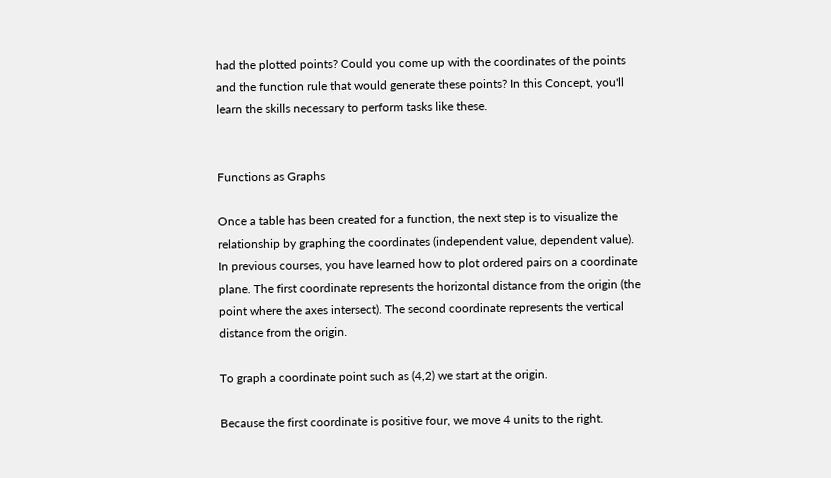had the plotted points? Could you come up with the coordinates of the points and the function rule that would generate these points? In this Concept, you'll learn the skills necessary to perform tasks like these.


Functions as Graphs

Once a table has been created for a function, the next step is to visualize the relationship by graphing the coordinates (independent value, dependent value). In previous courses, you have learned how to plot ordered pairs on a coordinate plane. The first coordinate represents the horizontal distance from the origin (the point where the axes intersect). The second coordinate represents the vertical distance from the origin.

To graph a coordinate point such as (4,2) we start at the origin.

Because the first coordinate is positive four, we move 4 units to the right.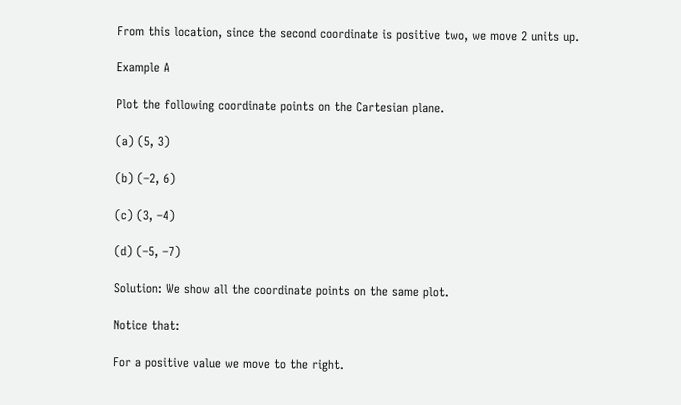From this location, since the second coordinate is positive two, we move 2 units up.

Example A

Plot the following coordinate points on the Cartesian plane.

(a) (5, 3)

(b) (–2, 6)

(c) (3, –4)

(d) (–5, –7)

Solution: We show all the coordinate points on the same plot.

Notice that:

For a positive value we move to the right.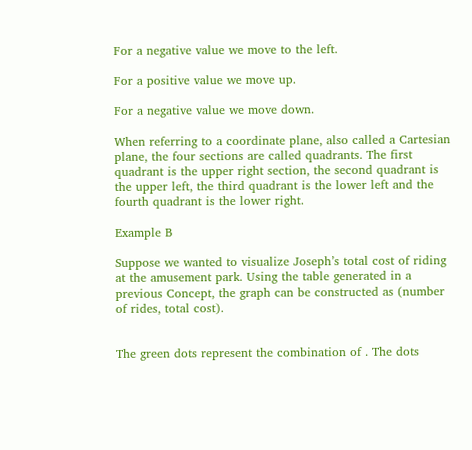For a negative value we move to the left.

For a positive value we move up.

For a negative value we move down.

When referring to a coordinate plane, also called a Cartesian plane, the four sections are called quadrants. The first quadrant is the upper right section, the second quadrant is the upper left, the third quadrant is the lower left and the fourth quadrant is the lower right.

Example B

Suppose we wanted to visualize Joseph’s total cost of riding at the amusement park. Using the table generated in a previous Concept, the graph can be constructed as (number of rides, total cost).


The green dots represent the combination of . The dots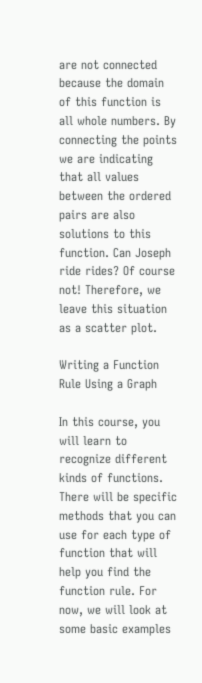are not connected because the domain of this function is all whole numbers. By connecting the points we are indicating that all values between the ordered pairs are also solutions to this function. Can Joseph ride rides? Of course not! Therefore, we leave this situation as a scatter plot.

Writing a Function Rule Using a Graph

In this course, you will learn to recognize different kinds of functions. There will be specific methods that you can use for each type of function that will help you find the function rule. For now, we will look at some basic examples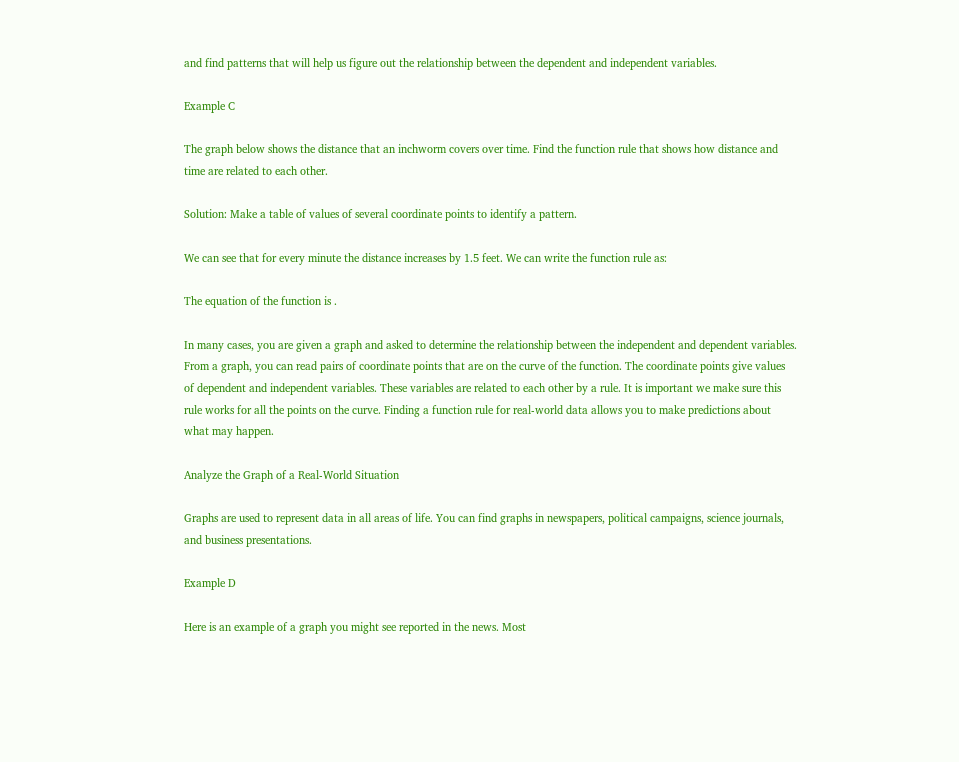and find patterns that will help us figure out the relationship between the dependent and independent variables.

Example C

The graph below shows the distance that an inchworm covers over time. Find the function rule that shows how distance and time are related to each other.

Solution: Make a table of values of several coordinate points to identify a pattern.

We can see that for every minute the distance increases by 1.5 feet. We can write the function rule as:

The equation of the function is .

In many cases, you are given a graph and asked to determine the relationship between the independent and dependent variables. From a graph, you can read pairs of coordinate points that are on the curve of the function. The coordinate points give values of dependent and independent variables. These variables are related to each other by a rule. It is important we make sure this rule works for all the points on the curve. Finding a function rule for real-world data allows you to make predictions about what may happen.

Analyze the Graph of a Real-World Situation

Graphs are used to represent data in all areas of life. You can find graphs in newspapers, political campaigns, science journals, and business presentations.

Example D

Here is an example of a graph you might see reported in the news. Most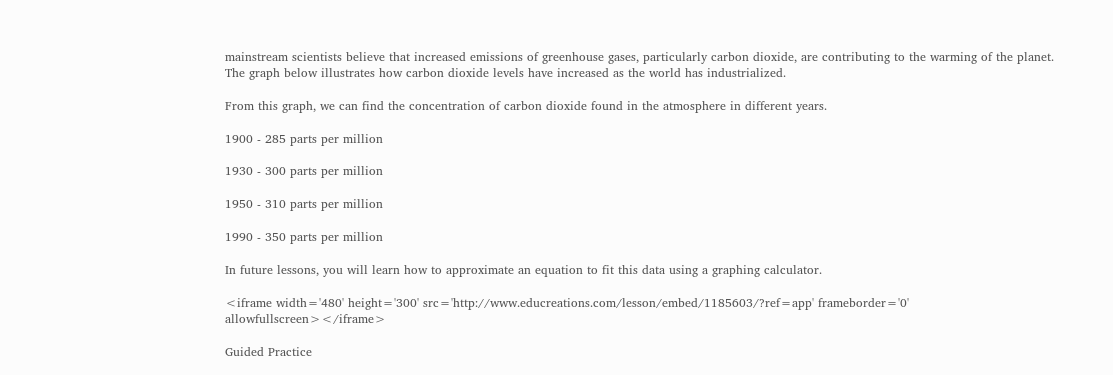mainstream scientists believe that increased emissions of greenhouse gases, particularly carbon dioxide, are contributing to the warming of the planet. The graph below illustrates how carbon dioxide levels have increased as the world has industrialized.

From this graph, we can find the concentration of carbon dioxide found in the atmosphere in different years.

1900 - 285 parts per million

1930 - 300 parts per million

1950 - 310 parts per million

1990 - 350 parts per million

In future lessons, you will learn how to approximate an equation to fit this data using a graphing calculator.

<iframe width='480' height='300' src='http://www.educreations.com/lesson/embed/1185603/?ref=app' frameborder='0' allowfullscreen></iframe>

Guided Practice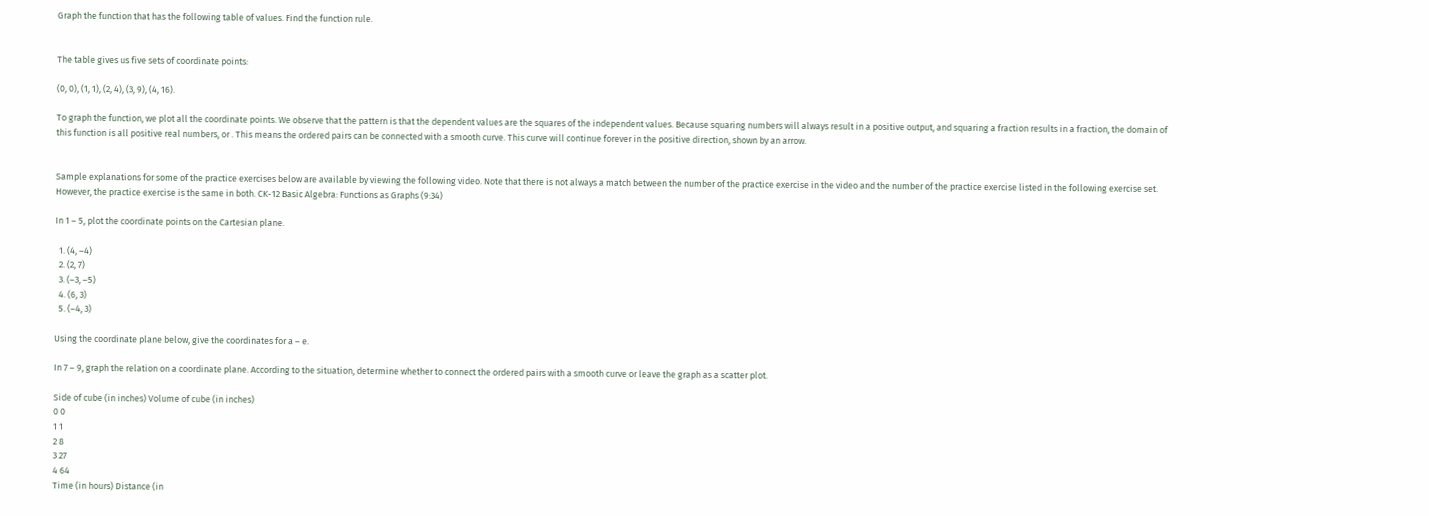Graph the function that has the following table of values. Find the function rule.


The table gives us five sets of coordinate points:

(0, 0), (1, 1), (2, 4), (3, 9), (4, 16).

To graph the function, we plot all the coordinate points. We observe that the pattern is that the dependent values are the squares of the independent values. Because squaring numbers will always result in a positive output, and squaring a fraction results in a fraction, the domain of this function is all positive real numbers, or . This means the ordered pairs can be connected with a smooth curve. This curve will continue forever in the positive direction, shown by an arrow.


Sample explanations for some of the practice exercises below are available by viewing the following video. Note that there is not always a match between the number of the practice exercise in the video and the number of the practice exercise listed in the following exercise set. However, the practice exercise is the same in both. CK-12 Basic Algebra: Functions as Graphs (9:34)

In 1 – 5, plot the coordinate points on the Cartesian plane.

  1. (4, –4)
  2. (2, 7)
  3. (–3, –5)
  4. (6, 3)
  5. (–4, 3)

Using the coordinate plane below, give the coordinates for a – e.

In 7 – 9, graph the relation on a coordinate plane. According to the situation, determine whether to connect the ordered pairs with a smooth curve or leave the graph as a scatter plot.

Side of cube (in inches) Volume of cube (in inches)
0 0
1 1
2 8
3 27
4 64
Time (in hours) Distance (in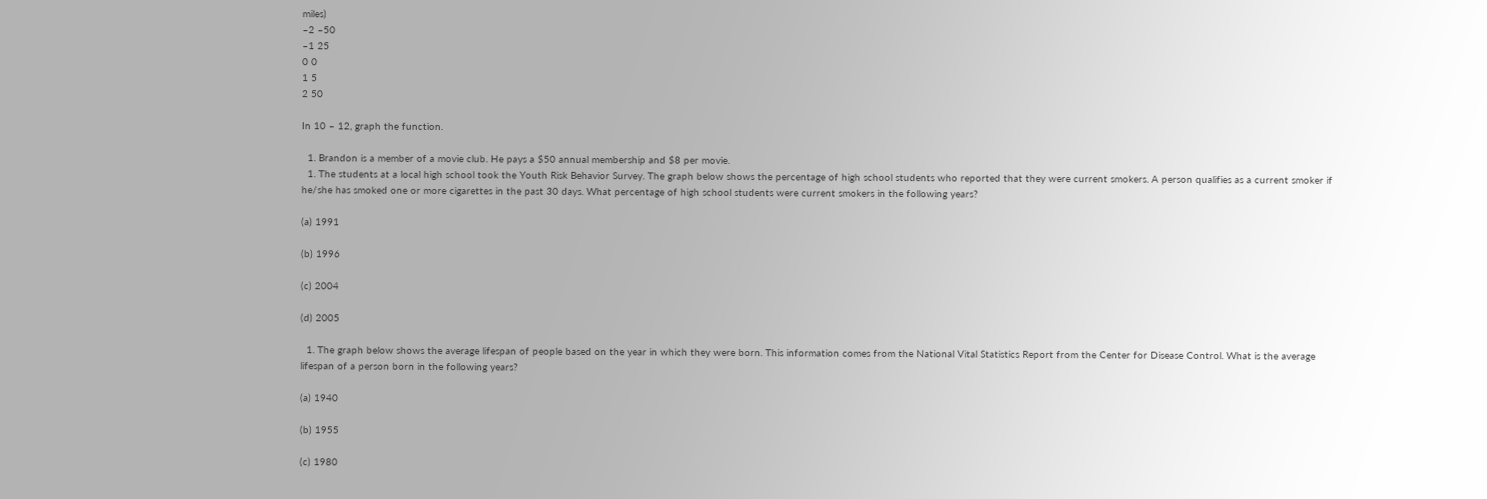miles)
–2 –50
–1 25
0 0
1 5
2 50

In 10 – 12, graph the function.

  1. Brandon is a member of a movie club. He pays a $50 annual membership and $8 per movie.
  1. The students at a local high school took the Youth Risk Behavior Survey. The graph below shows the percentage of high school students who reported that they were current smokers. A person qualifies as a current smoker if he/she has smoked one or more cigarettes in the past 30 days. What percentage of high school students were current smokers in the following years?

(a) 1991

(b) 1996

(c) 2004

(d) 2005

  1. The graph below shows the average lifespan of people based on the year in which they were born. This information comes from the National Vital Statistics Report from the Center for Disease Control. What is the average lifespan of a person born in the following years?

(a) 1940

(b) 1955

(c) 1980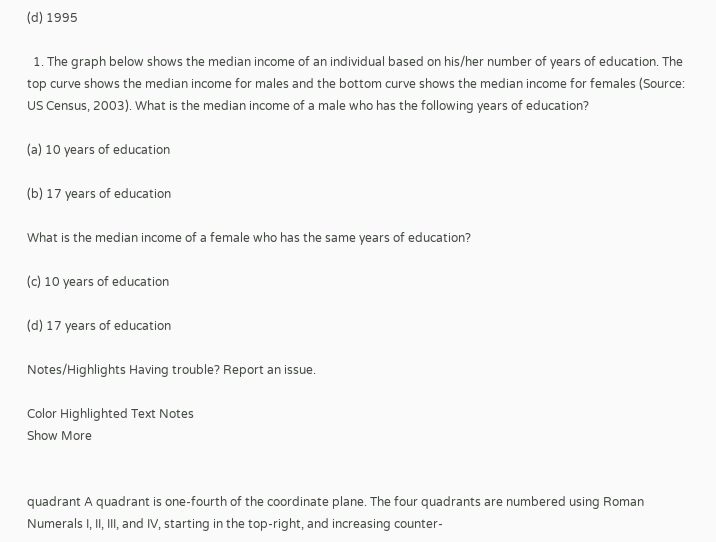(d) 1995

  1. The graph below shows the median income of an individual based on his/her number of years of education. The top curve shows the median income for males and the bottom curve shows the median income for females (Source: US Census, 2003). What is the median income of a male who has the following years of education?

(a) 10 years of education

(b) 17 years of education

What is the median income of a female who has the same years of education?

(c) 10 years of education

(d) 17 years of education

Notes/Highlights Having trouble? Report an issue.

Color Highlighted Text Notes
Show More


quadrant A quadrant is one-fourth of the coordinate plane. The four quadrants are numbered using Roman Numerals I, II, III, and IV, starting in the top-right, and increasing counter-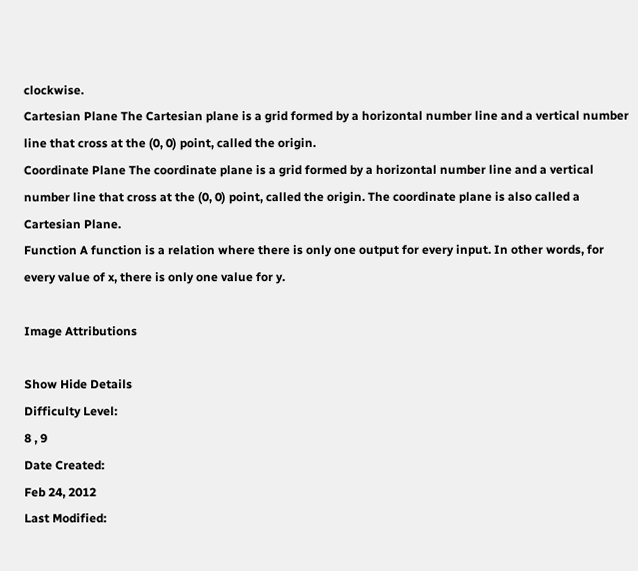clockwise.
Cartesian Plane The Cartesian plane is a grid formed by a horizontal number line and a vertical number line that cross at the (0, 0) point, called the origin.
Coordinate Plane The coordinate plane is a grid formed by a horizontal number line and a vertical number line that cross at the (0, 0) point, called the origin. The coordinate plane is also called a Cartesian Plane.
Function A function is a relation where there is only one output for every input. In other words, for every value of x, there is only one value for y.

Image Attributions

Show Hide Details
Difficulty Level:
8 , 9
Date Created:
Feb 24, 2012
Last Modified: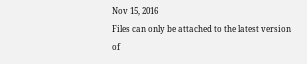Nov 15, 2016
Files can only be attached to the latest version of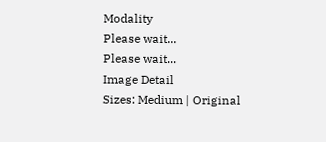Modality
Please wait...
Please wait...
Image Detail
Sizes: Medium | Original